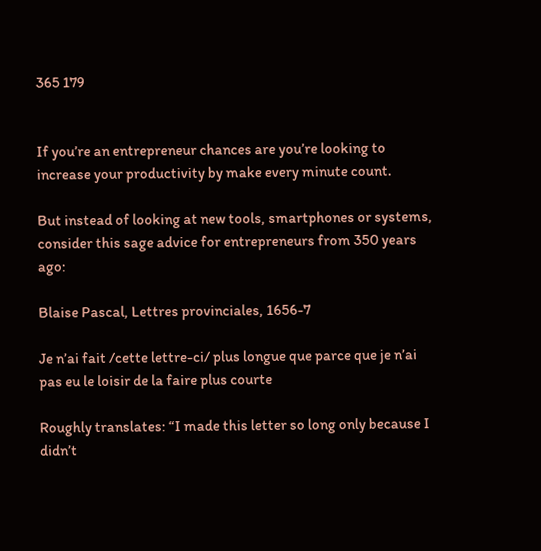365 179


If you’re an entrepreneur chances are you’re looking to increase your productivity by make every minute count.

But instead of looking at new tools, smartphones or systems, consider this sage advice for entrepreneurs from 350 years ago:

Blaise Pascal, Lettres provinciales, 1656-7

Je n’ai fait /cette lettre-ci/ plus longue que parce que je n’ai pas eu le loisir de la faire plus courte

Roughly translates: “I made this letter so long only because I didn’t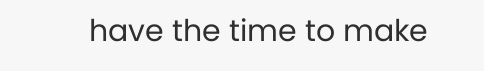have the time to make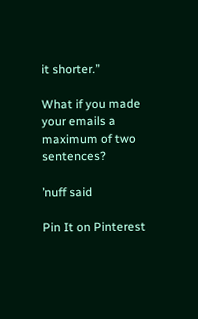it shorter.”

What if you made your emails a maximum of two sentences?

’nuff said

Pin It on Pinterest